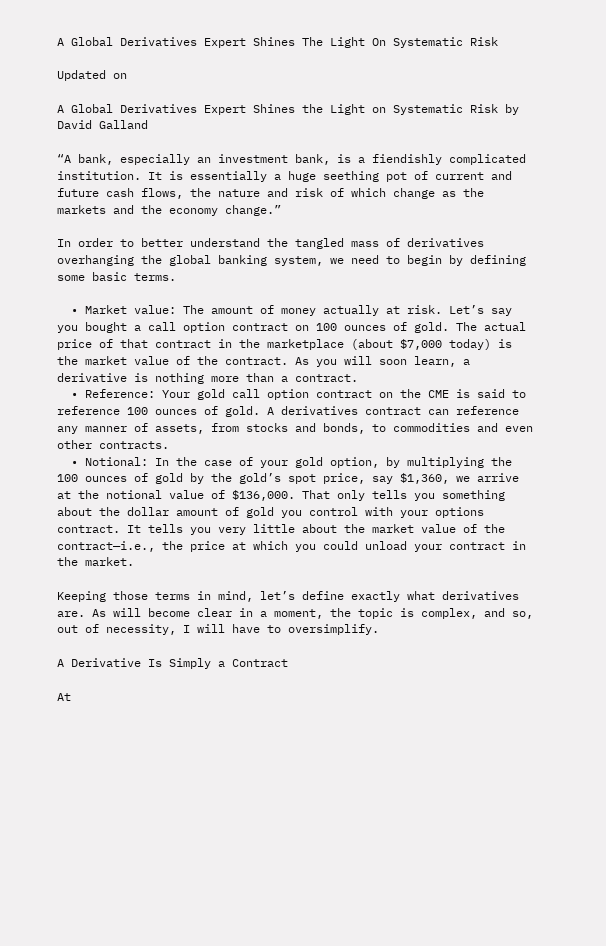A Global Derivatives Expert Shines The Light On Systematic Risk

Updated on

A Global Derivatives Expert Shines the Light on Systematic Risk by David Galland

“A bank, especially an investment bank, is a fiendishly complicated institution. It is essentially a huge seething pot of current and future cash flows, the nature and risk of which change as the markets and the economy change.”

In order to better understand the tangled mass of derivatives overhanging the global banking system, we need to begin by defining some basic terms.

  • Market value: The amount of money actually at risk. Let’s say you bought a call option contract on 100 ounces of gold. The actual price of that contract in the marketplace (about $7,000 today) is the market value of the contract. As you will soon learn, a derivative is nothing more than a contract.
  • Reference: Your gold call option contract on the CME is said to reference 100 ounces of gold. A derivatives contract can reference any manner of assets, from stocks and bonds, to commodities and even other contracts.
  • Notional: In the case of your gold option, by multiplying the 100 ounces of gold by the gold’s spot price, say $1,360, we arrive at the notional value of $136,000. That only tells you something about the dollar amount of gold you control with your options contract. It tells you very little about the market value of the contract—i.e., the price at which you could unload your contract in the market.

Keeping those terms in mind, let’s define exactly what derivatives are. As will become clear in a moment, the topic is complex, and so, out of necessity, I will have to oversimplify.

A Derivative Is Simply a Contract

At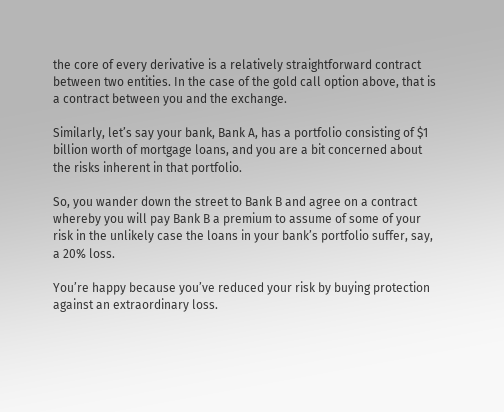the core of every derivative is a relatively straightforward contract between two entities. In the case of the gold call option above, that is a contract between you and the exchange.

Similarly, let’s say your bank, Bank A, has a portfolio consisting of $1 billion worth of mortgage loans, and you are a bit concerned about the risks inherent in that portfolio.

So, you wander down the street to Bank B and agree on a contract whereby you will pay Bank B a premium to assume of some of your risk in the unlikely case the loans in your bank’s portfolio suffer, say, a 20% loss.

You’re happy because you’ve reduced your risk by buying protection against an extraordinary loss.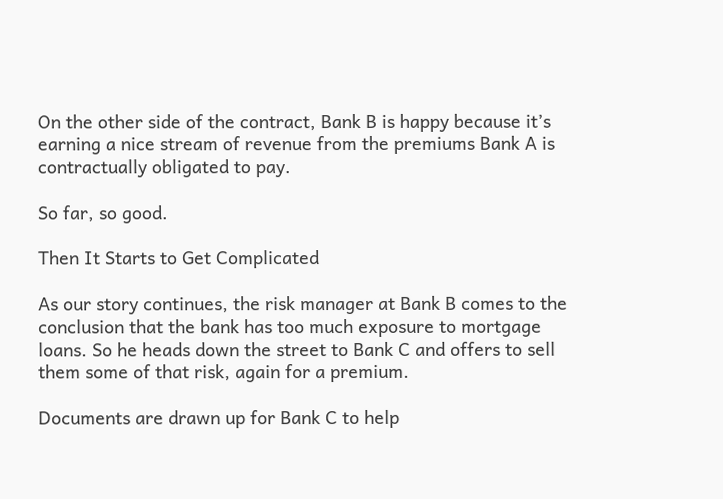On the other side of the contract, Bank B is happy because it’s earning a nice stream of revenue from the premiums Bank A is contractually obligated to pay.

So far, so good.

Then It Starts to Get Complicated

As our story continues, the risk manager at Bank B comes to the conclusion that the bank has too much exposure to mortgage loans. So he heads down the street to Bank C and offers to sell them some of that risk, again for a premium.

Documents are drawn up for Bank C to help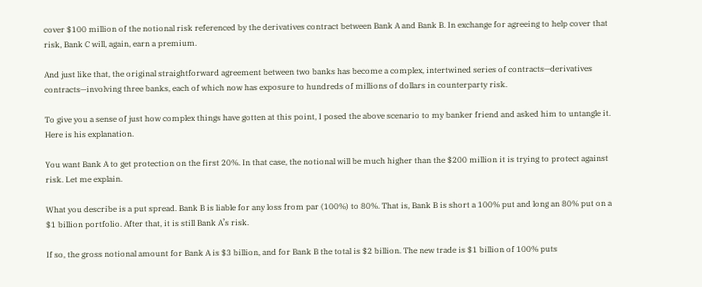cover $100 million of the notional risk referenced by the derivatives contract between Bank A and Bank B. In exchange for agreeing to help cover that risk, Bank C will, again, earn a premium.

And just like that, the original straightforward agreement between two banks has become a complex, intertwined series of contracts—derivatives contracts—involving three banks, each of which now has exposure to hundreds of millions of dollars in counterparty risk.

To give you a sense of just how complex things have gotten at this point, I posed the above scenario to my banker friend and asked him to untangle it. Here is his explanation.

You want Bank A to get protection on the first 20%. In that case, the notional will be much higher than the $200 million it is trying to protect against risk. Let me explain.

What you describe is a put spread. Bank B is liable for any loss from par (100%) to 80%. That is, Bank B is short a 100% put and long an 80% put on a $1 billion portfolio. After that, it is still Bank A’s risk.

If so, the gross notional amount for Bank A is $3 billion, and for Bank B the total is $2 billion. The new trade is $1 billion of 100% puts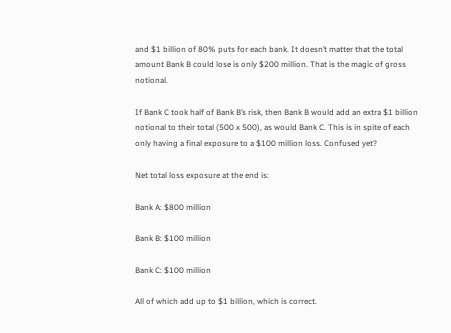and $1 billion of 80% puts for each bank. It doesn’t matter that the total amount Bank B could lose is only $200 million. That is the magic of gross notional.

If Bank C took half of Bank B’s risk, then Bank B would add an extra $1 billion notional to their total (500 x 500), as would Bank C. This is in spite of each only having a final exposure to a $100 million loss. Confused yet?

Net total loss exposure at the end is:

Bank A: $800 million

Bank B: $100 million

Bank C: $100 million

All of which add up to $1 billion, which is correct.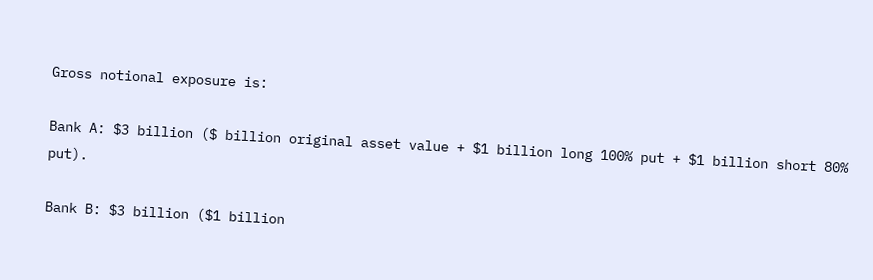Gross notional exposure is:

Bank A: $3 billion ($ billion original asset value + $1 billion long 100% put + $1 billion short 80% put).

Bank B: $3 billion ($1 billion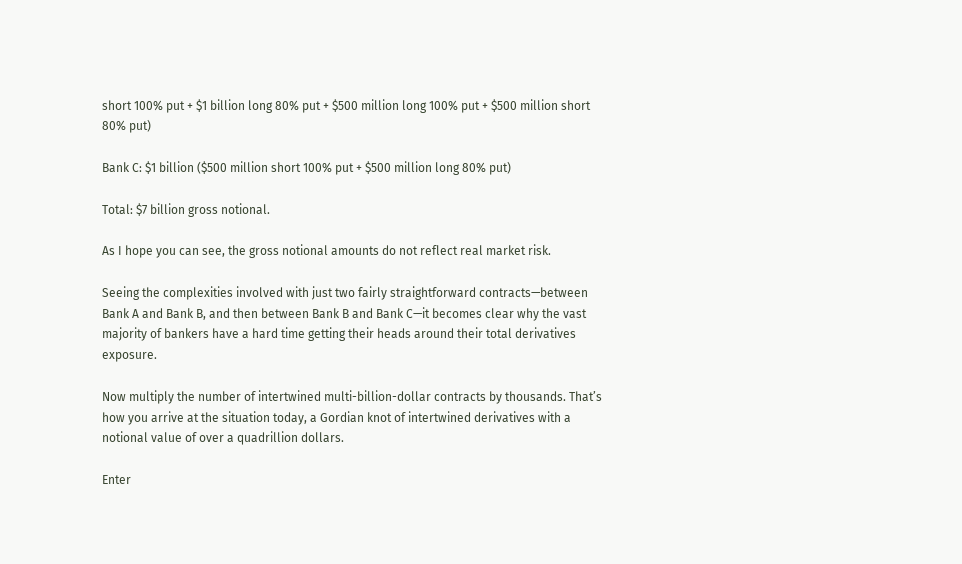short 100% put + $1 billion long 80% put + $500 million long 100% put + $500 million short 80% put)

Bank C: $1 billion ($500 million short 100% put + $500 million long 80% put)

Total: $7 billion gross notional.

As I hope you can see, the gross notional amounts do not reflect real market risk.

Seeing the complexities involved with just two fairly straightforward contracts—between Bank A and Bank B, and then between Bank B and Bank C—it becomes clear why the vast majority of bankers have a hard time getting their heads around their total derivatives exposure.

Now multiply the number of intertwined multi-billion-dollar contracts by thousands. That’s how you arrive at the situation today, a Gordian knot of intertwined derivatives with a notional value of over a quadrillion dollars.

Enter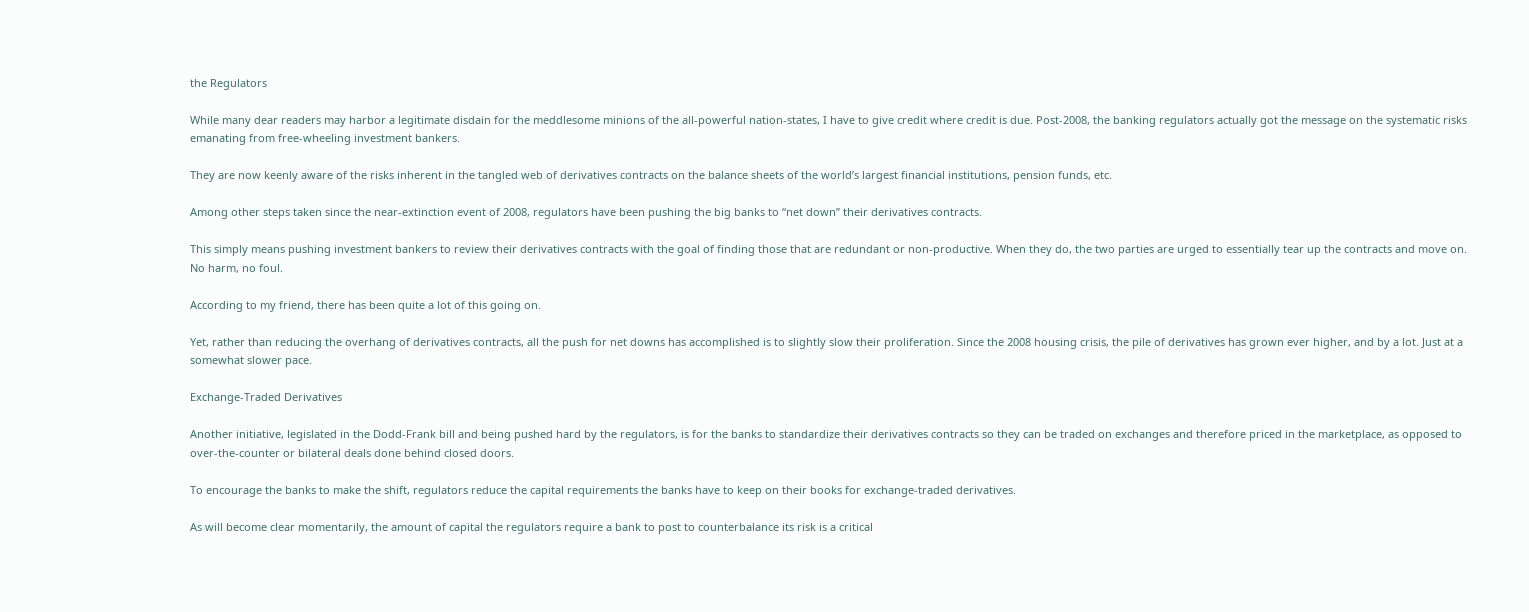the Regulators

While many dear readers may harbor a legitimate disdain for the meddlesome minions of the all-powerful nation-states, I have to give credit where credit is due. Post-2008, the banking regulators actually got the message on the systematic risks emanating from free-wheeling investment bankers.

They are now keenly aware of the risks inherent in the tangled web of derivatives contracts on the balance sheets of the world’s largest financial institutions, pension funds, etc.

Among other steps taken since the near-extinction event of 2008, regulators have been pushing the big banks to “net down” their derivatives contracts.

This simply means pushing investment bankers to review their derivatives contracts with the goal of finding those that are redundant or non-productive. When they do, the two parties are urged to essentially tear up the contracts and move on. No harm, no foul.

According to my friend, there has been quite a lot of this going on.

Yet, rather than reducing the overhang of derivatives contracts, all the push for net downs has accomplished is to slightly slow their proliferation. Since the 2008 housing crisis, the pile of derivatives has grown ever higher, and by a lot. Just at a somewhat slower pace.

Exchange-Traded Derivatives

Another initiative, legislated in the Dodd-Frank bill and being pushed hard by the regulators, is for the banks to standardize their derivatives contracts so they can be traded on exchanges and therefore priced in the marketplace, as opposed to over-the-counter or bilateral deals done behind closed doors.

To encourage the banks to make the shift, regulators reduce the capital requirements the banks have to keep on their books for exchange-traded derivatives.

As will become clear momentarily, the amount of capital the regulators require a bank to post to counterbalance its risk is a critical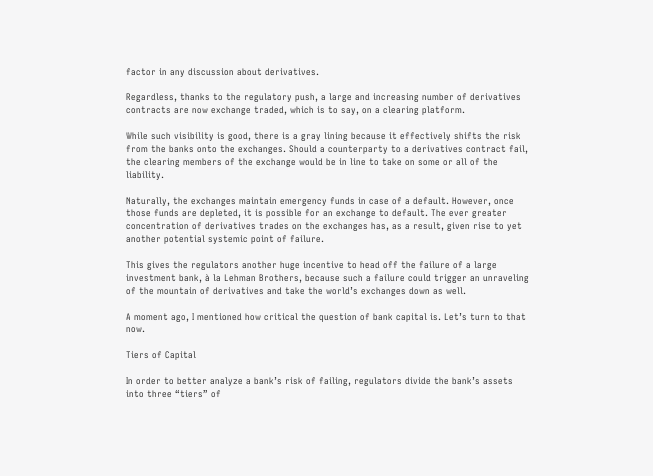factor in any discussion about derivatives.

Regardless, thanks to the regulatory push, a large and increasing number of derivatives contracts are now exchange traded, which is to say, on a clearing platform.

While such visibility is good, there is a gray lining because it effectively shifts the risk from the banks onto the exchanges. Should a counterparty to a derivatives contract fail, the clearing members of the exchange would be in line to take on some or all of the liability.

Naturally, the exchanges maintain emergency funds in case of a default. However, once those funds are depleted, it is possible for an exchange to default. The ever greater concentration of derivatives trades on the exchanges has, as a result, given rise to yet another potential systemic point of failure.

This gives the regulators another huge incentive to head off the failure of a large investment bank, à la Lehman Brothers, because such a failure could trigger an unraveling of the mountain of derivatives and take the world’s exchanges down as well.

A moment ago, I mentioned how critical the question of bank capital is. Let’s turn to that now.

Tiers of Capital

In order to better analyze a bank’s risk of failing, regulators divide the bank’s assets into three “tiers” of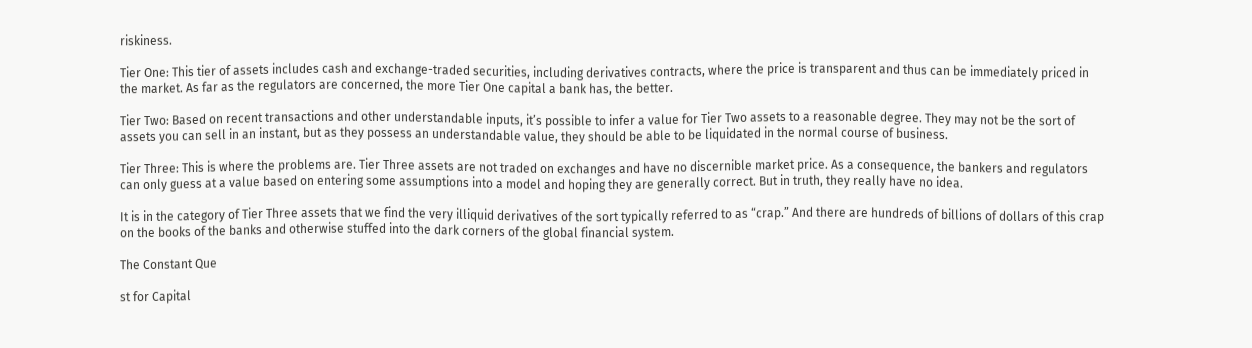riskiness.

Tier One: This tier of assets includes cash and exchange-traded securities, including derivatives contracts, where the price is transparent and thus can be immediately priced in the market. As far as the regulators are concerned, the more Tier One capital a bank has, the better.

Tier Two: Based on recent transactions and other understandable inputs, it’s possible to infer a value for Tier Two assets to a reasonable degree. They may not be the sort of assets you can sell in an instant, but as they possess an understandable value, they should be able to be liquidated in the normal course of business.

Tier Three: This is where the problems are. Tier Three assets are not traded on exchanges and have no discernible market price. As a consequence, the bankers and regulators can only guess at a value based on entering some assumptions into a model and hoping they are generally correct. But in truth, they really have no idea.

It is in the category of Tier Three assets that we find the very illiquid derivatives of the sort typically referred to as “crap.” And there are hundreds of billions of dollars of this crap on the books of the banks and otherwise stuffed into the dark corners of the global financial system.

The Constant Que

st for Capital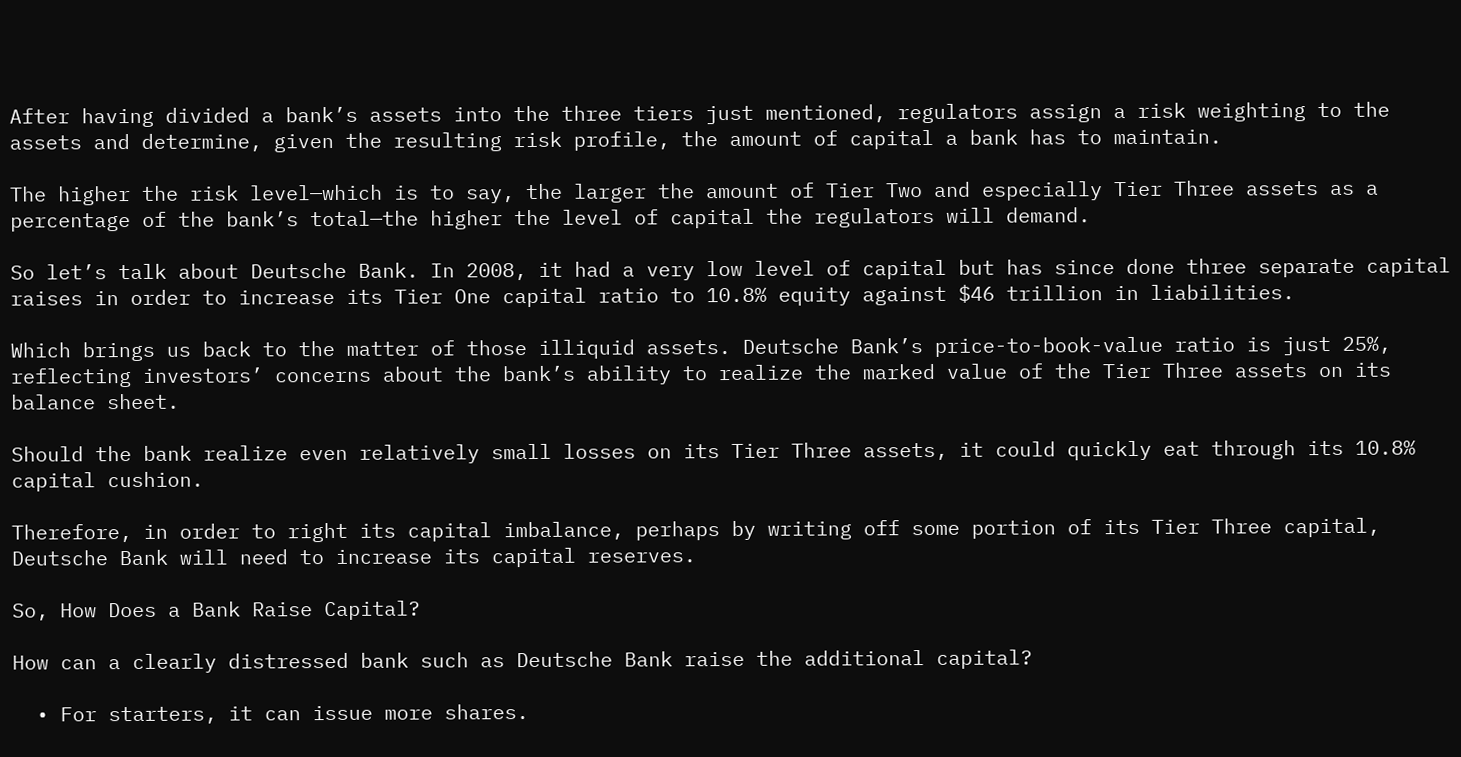After having divided a bank’s assets into the three tiers just mentioned, regulators assign a risk weighting to the assets and determine, given the resulting risk profile, the amount of capital a bank has to maintain.

The higher the risk level—which is to say, the larger the amount of Tier Two and especially Tier Three assets as a percentage of the bank’s total—the higher the level of capital the regulators will demand.

So let’s talk about Deutsche Bank. In 2008, it had a very low level of capital but has since done three separate capital raises in order to increase its Tier One capital ratio to 10.8% equity against $46 trillion in liabilities.

Which brings us back to the matter of those illiquid assets. Deutsche Bank’s price-to-book-value ratio is just 25%, reflecting investors’ concerns about the bank’s ability to realize the marked value of the Tier Three assets on its balance sheet.

Should the bank realize even relatively small losses on its Tier Three assets, it could quickly eat through its 10.8% capital cushion.

Therefore, in order to right its capital imbalance, perhaps by writing off some portion of its Tier Three capital, Deutsche Bank will need to increase its capital reserves.

So, How Does a Bank Raise Capital?

How can a clearly distressed bank such as Deutsche Bank raise the additional capital?

  • For starters, it can issue more shares.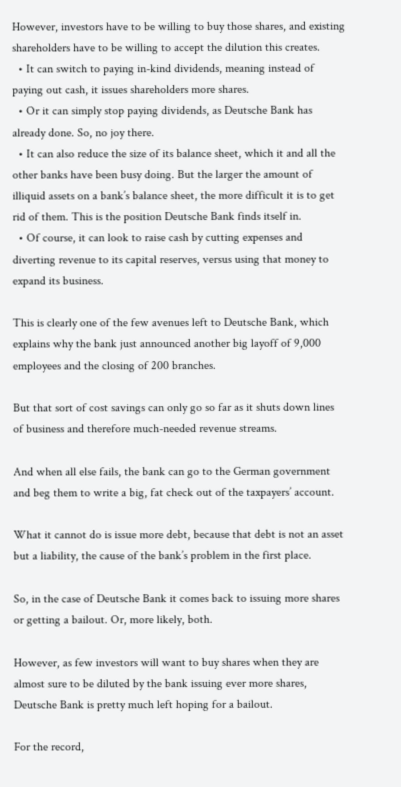However, investors have to be willing to buy those shares, and existing shareholders have to be willing to accept the dilution this creates.
  • It can switch to paying in-kind dividends, meaning instead of paying out cash, it issues shareholders more shares.
  • Or it can simply stop paying dividends, as Deutsche Bank has already done. So, no joy there.
  • It can also reduce the size of its balance sheet, which it and all the other banks have been busy doing. But the larger the amount of illiquid assets on a bank’s balance sheet, the more difficult it is to get rid of them. This is the position Deutsche Bank finds itself in.
  • Of course, it can look to raise cash by cutting expenses and diverting revenue to its capital reserves, versus using that money to expand its business.

This is clearly one of the few avenues left to Deutsche Bank, which explains why the bank just announced another big layoff of 9,000 employees and the closing of 200 branches.

But that sort of cost savings can only go so far as it shuts down lines of business and therefore much-needed revenue streams.

And when all else fails, the bank can go to the German government and beg them to write a big, fat check out of the taxpayers’ account.

What it cannot do is issue more debt, because that debt is not an asset but a liability, the cause of the bank’s problem in the first place.

So, in the case of Deutsche Bank it comes back to issuing more shares or getting a bailout. Or, more likely, both.

However, as few investors will want to buy shares when they are almost sure to be diluted by the bank issuing ever more shares, Deutsche Bank is pretty much left hoping for a bailout.

For the record,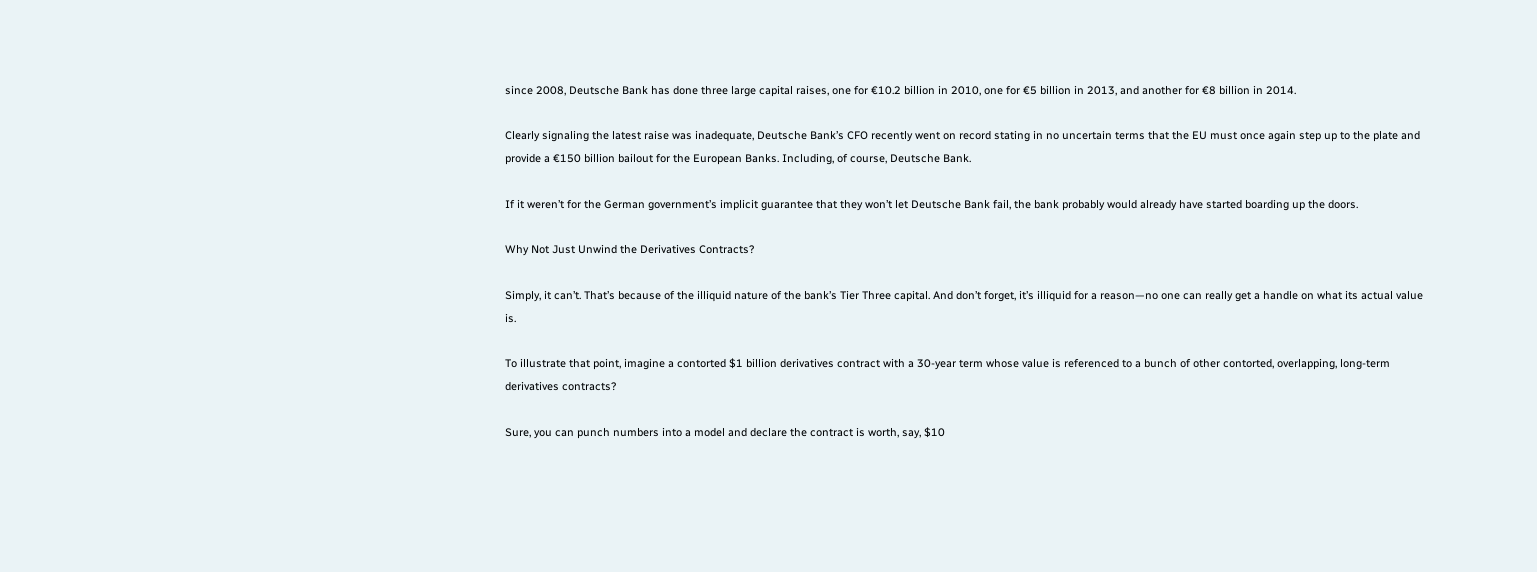since 2008, Deutsche Bank has done three large capital raises, one for €10.2 billion in 2010, one for €5 billion in 2013, and another for €8 billion in 2014.

Clearly signaling the latest raise was inadequate, Deutsche Bank’s CFO recently went on record stating in no uncertain terms that the EU must once again step up to the plate and provide a €150 billion bailout for the European Banks. Including, of course, Deutsche Bank.

If it weren’t for the German government’s implicit guarantee that they won’t let Deutsche Bank fail, the bank probably would already have started boarding up the doors.

Why Not Just Unwind the Derivatives Contracts?

Simply, it can’t. That’s because of the illiquid nature of the bank’s Tier Three capital. And don’t forget, it’s illiquid for a reason—no one can really get a handle on what its actual value is.

To illustrate that point, imagine a contorted $1 billion derivatives contract with a 30-year term whose value is referenced to a bunch of other contorted, overlapping, long-term derivatives contracts?

Sure, you can punch numbers into a model and declare the contract is worth, say, $10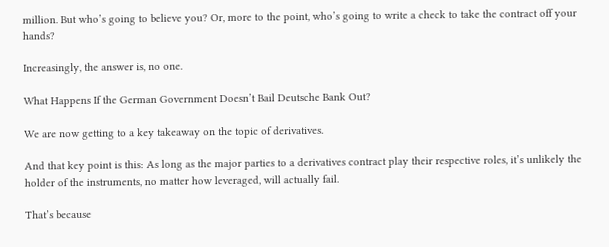million. But who’s going to believe you? Or, more to the point, who’s going to write a check to take the contract off your hands?

Increasingly, the answer is, no one.

What Happens If the German Government Doesn’t Bail Deutsche Bank Out?

We are now getting to a key takeaway on the topic of derivatives.

And that key point is this: As long as the major parties to a derivatives contract play their respective roles, it’s unlikely the holder of the instruments, no matter how leveraged, will actually fail.

That’s because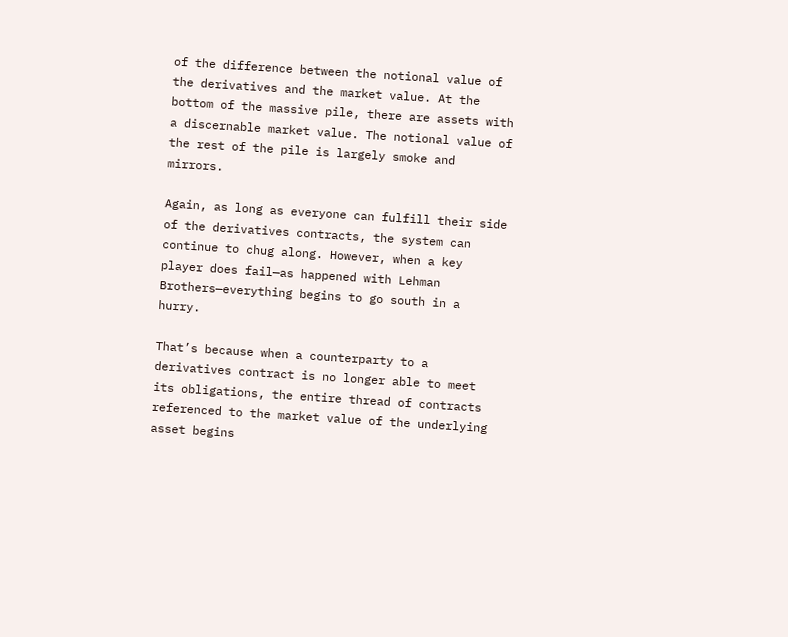of the difference between the notional value of the derivatives and the market value. At the bottom of the massive pile, there are assets with a discernable market value. The notional value of the rest of the pile is largely smoke and mirrors.

Again, as long as everyone can fulfill their side of the derivatives contracts, the system can continue to chug along. However, when a key player does fail—as happened with Lehman Brothers—everything begins to go south in a hurry.

That’s because when a counterparty to a derivatives contract is no longer able to meet its obligations, the entire thread of contracts referenced to the market value of the underlying asset begins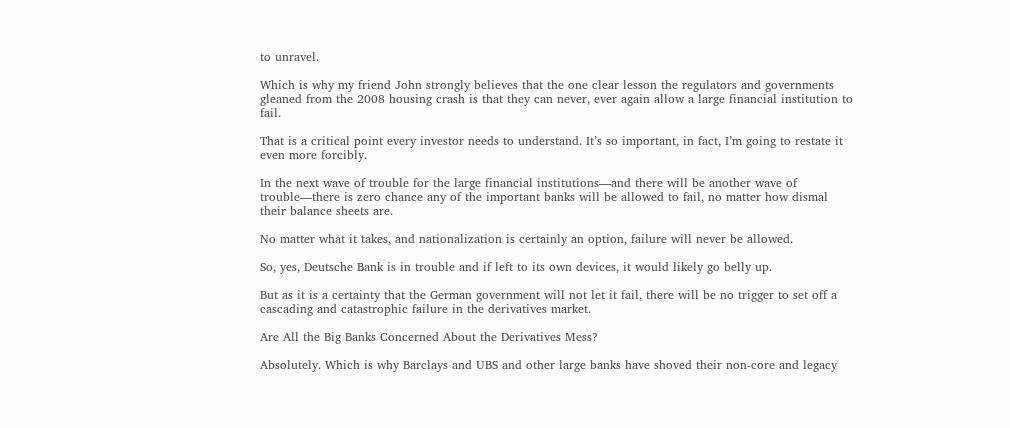to unravel.

Which is why my friend John strongly believes that the one clear lesson the regulators and governments gleaned from the 2008 housing crash is that they can never, ever again allow a large financial institution to fail.

That is a critical point every investor needs to understand. It’s so important, in fact, I’m going to restate it even more forcibly.

In the next wave of trouble for the large financial institutions—and there will be another wave of trouble—there is zero chance any of the important banks will be allowed to fail, no matter how dismal their balance sheets are.

No matter what it takes, and nationalization is certainly an option, failure will never be allowed.

So, yes, Deutsche Bank is in trouble and if left to its own devices, it would likely go belly up.

But as it is a certainty that the German government will not let it fail, there will be no trigger to set off a cascading and catastrophic failure in the derivatives market.

Are All the Big Banks Concerned About the Derivatives Mess?

Absolutely. Which is why Barclays and UBS and other large banks have shoved their non-core and legacy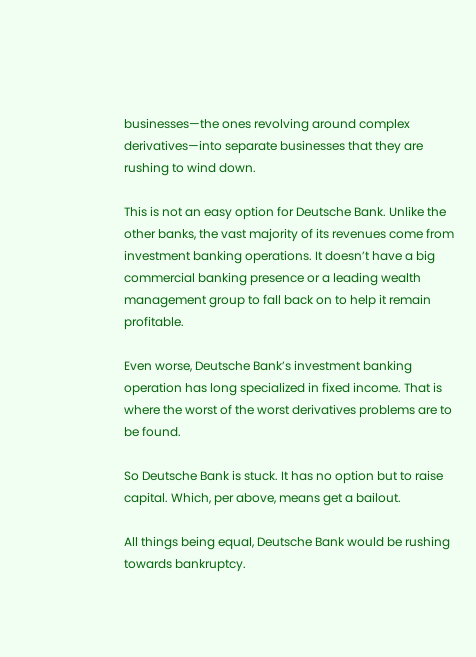businesses—the ones revolving around complex derivatives—into separate businesses that they are rushing to wind down.

This is not an easy option for Deutsche Bank. Unlike the other banks, the vast majority of its revenues come from investment banking operations. It doesn’t have a big commercial banking presence or a leading wealth management group to fall back on to help it remain profitable.

Even worse, Deutsche Bank’s investment banking operation has long specialized in fixed income. That is where the worst of the worst derivatives problems are to be found.

So Deutsche Bank is stuck. It has no option but to raise capital. Which, per above, means get a bailout.

All things being equal, Deutsche Bank would be rushing towards bankruptcy.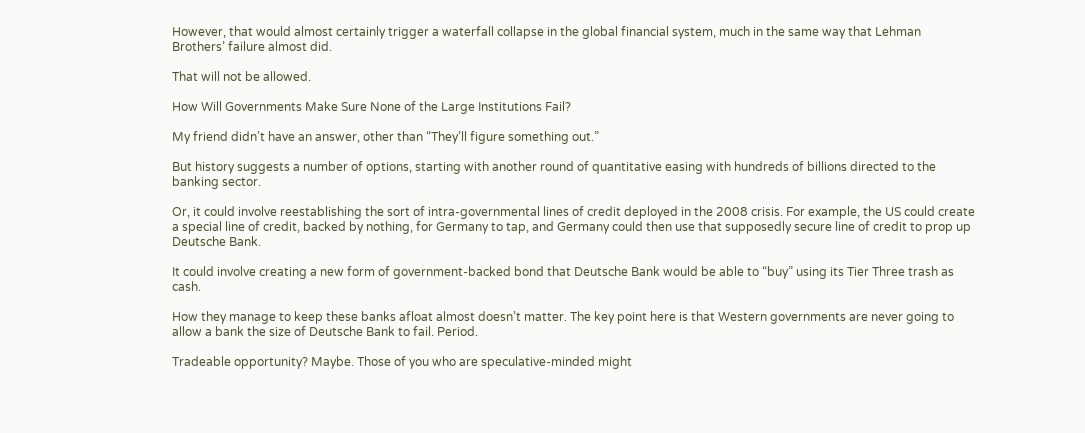However, that would almost certainly trigger a waterfall collapse in the global financial system, much in the same way that Lehman Brothers’ failure almost did.

That will not be allowed.

How Will Governments Make Sure None of the Large Institutions Fail?

My friend didn’t have an answer, other than “They’ll figure something out.”

But history suggests a number of options, starting with another round of quantitative easing with hundreds of billions directed to the banking sector.

Or, it could involve reestablishing the sort of intra-governmental lines of credit deployed in the 2008 crisis. For example, the US could create a special line of credit, backed by nothing, for Germany to tap, and Germany could then use that supposedly secure line of credit to prop up Deutsche Bank.

It could involve creating a new form of government-backed bond that Deutsche Bank would be able to “buy” using its Tier Three trash as cash.

How they manage to keep these banks afloat almost doesn’t matter. The key point here is that Western governments are never going to allow a bank the size of Deutsche Bank to fail. Period.

Tradeable opportunity? Maybe. Those of you who are speculative-minded might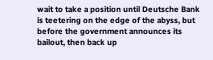wait to take a position until Deutsche Bank is teetering on the edge of the abyss, but before the government announces its bailout, then back up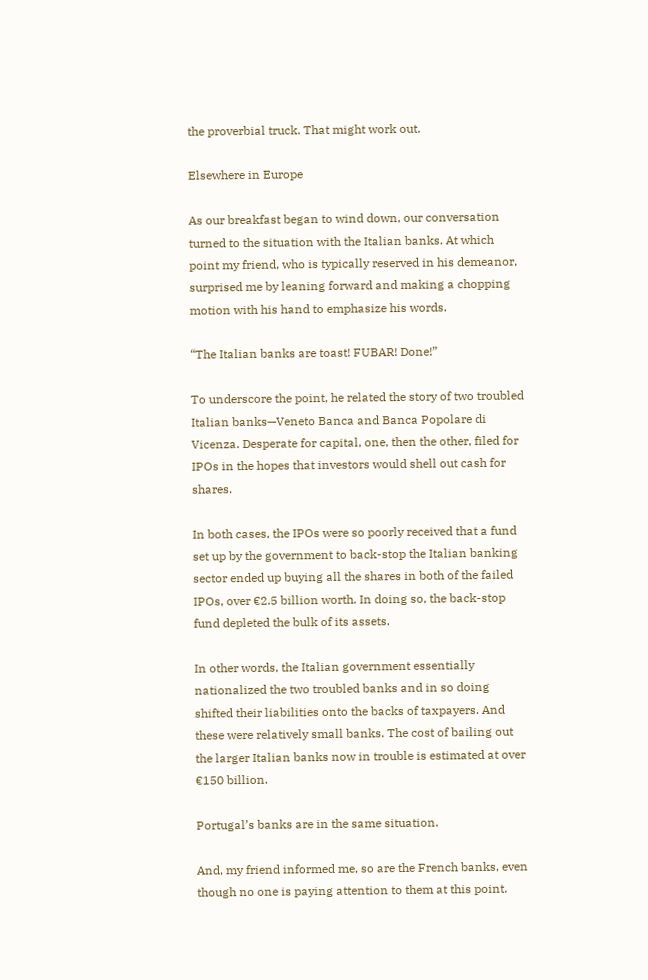the proverbial truck. That might work out.

Elsewhere in Europe

As our breakfast began to wind down, our conversation turned to the situation with the Italian banks. At which point my friend, who is typically reserved in his demeanor, surprised me by leaning forward and making a chopping motion with his hand to emphasize his words.

“The Italian banks are toast! FUBAR! Done!”

To underscore the point, he related the story of two troubled Italian banks—Veneto Banca and Banca Popolare di Vicenza. Desperate for capital, one, then the other, filed for IPOs in the hopes that investors would shell out cash for shares.

In both cases, the IPOs were so poorly received that a fund set up by the government to back-stop the Italian banking sector ended up buying all the shares in both of the failed IPOs, over €2.5 billion worth. In doing so, the back-stop fund depleted the bulk of its assets.

In other words, the Italian government essentially nationalized the two troubled banks and in so doing shifted their liabilities onto the backs of taxpayers. And these were relatively small banks. The cost of bailing out the larger Italian banks now in trouble is estimated at over €150 billion.

Portugal’s banks are in the same situation.

And, my friend informed me, so are the French banks, even though no one is paying attention to them at this point.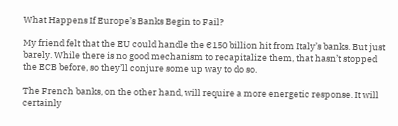What Happens If Europe’s Banks Begin to Fail?

My friend felt that the EU could handle the €150 billion hit from Italy’s banks. But just barely. While there is no good mechanism to recapitalize them, that hasn’t stopped the ECB before, so they’ll conjure some up way to do so.

The French banks, on the other hand, will require a more energetic response. It will certainly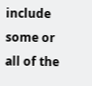include some or all of the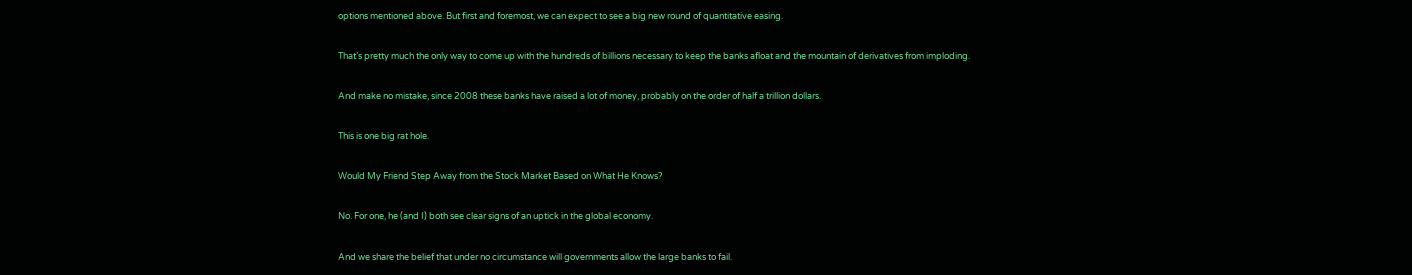options mentioned above. But first and foremost, we can expect to see a big new round of quantitative easing.

That’s pretty much the only way to come up with the hundreds of billions necessary to keep the banks afloat and the mountain of derivatives from imploding.

And make no mistake, since 2008 these banks have raised a lot of money, probably on the order of half a trillion dollars.

This is one big rat hole.

Would My Friend Step Away from the Stock Market Based on What He Knows?

No. For one, he (and I) both see clear signs of an uptick in the global economy.

And we share the belief that under no circumstance will governments allow the large banks to fail.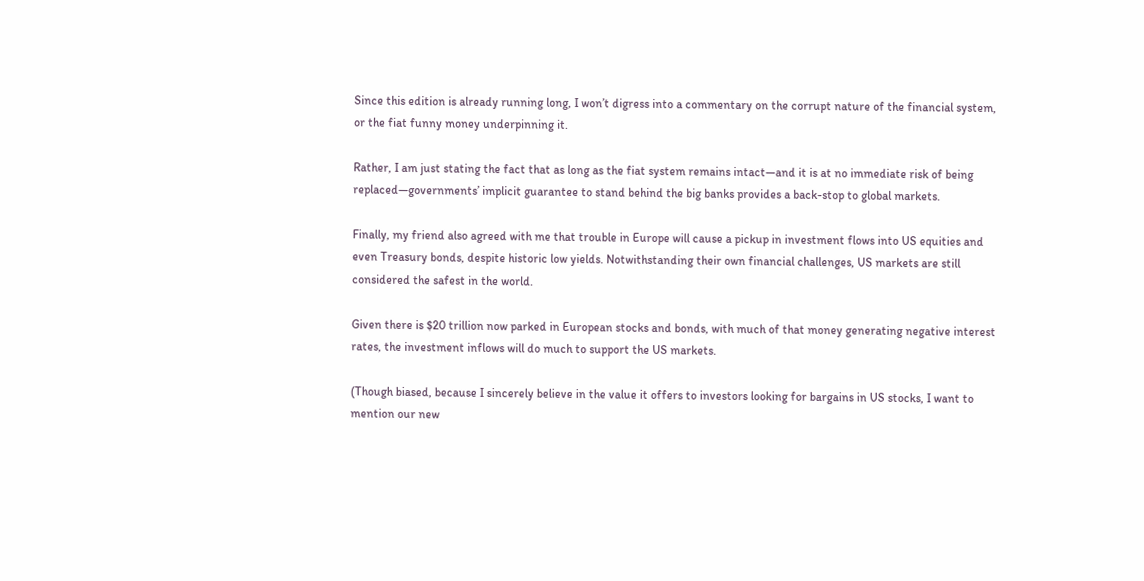Since this edition is already running long, I won’t digress into a commentary on the corrupt nature of the financial system, or the fiat funny money underpinning it.

Rather, I am just stating the fact that as long as the fiat system remains intact—and it is at no immediate risk of being replaced—governments’ implicit guarantee to stand behind the big banks provides a back-stop to global markets.

Finally, my friend also agreed with me that trouble in Europe will cause a pickup in investment flows into US equities and even Treasury bonds, despite historic low yields. Notwithstanding their own financial challenges, US markets are still considered the safest in the world.

Given there is $20 trillion now parked in European stocks and bonds, with much of that money generating negative interest rates, the investment inflows will do much to support the US markets.

(Though biased, because I sincerely believe in the value it offers to investors looking for bargains in US stocks, I want to mention our new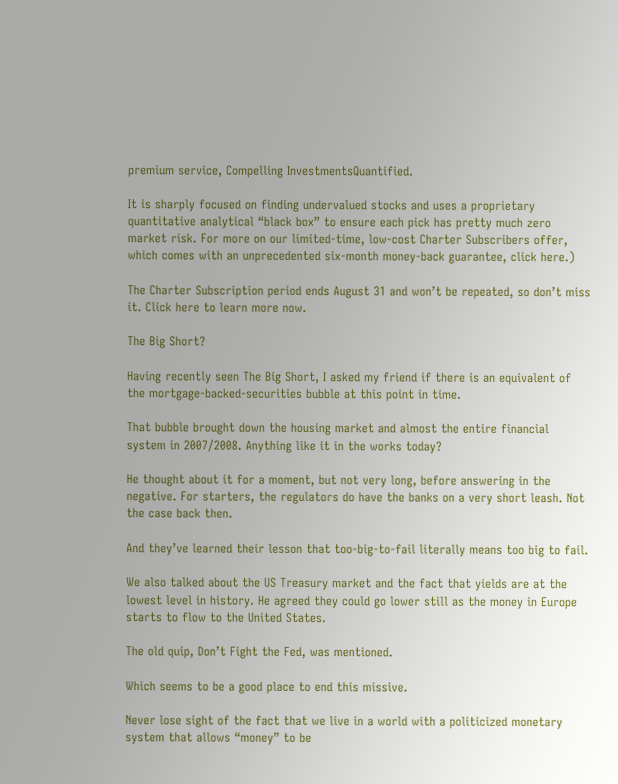premium service, Compelling InvestmentsQuantified.

It is sharply focused on finding undervalued stocks and uses a proprietary quantitative analytical “black box” to ensure each pick has pretty much zero market risk. For more on our limited-time, low-cost Charter Subscribers offer, which comes with an unprecedented six-month money-back guarantee, click here.)

The Charter Subscription period ends August 31 and won’t be repeated, so don’t miss it. Click here to learn more now.

The Big Short?

Having recently seen The Big Short, I asked my friend if there is an equivalent of the mortgage-backed-securities bubble at this point in time.

That bubble brought down the housing market and almost the entire financial system in 2007/2008. Anything like it in the works today?

He thought about it for a moment, but not very long, before answering in the negative. For starters, the regulators do have the banks on a very short leash. Not the case back then.

And they’ve learned their lesson that too-big-to-fail literally means too big to fail.

We also talked about the US Treasury market and the fact that yields are at the lowest level in history. He agreed they could go lower still as the money in Europe starts to flow to the United States.

The old quip, Don’t Fight the Fed, was mentioned.

Which seems to be a good place to end this missive.

Never lose sight of the fact that we live in a world with a politicized monetary system that allows “money” to be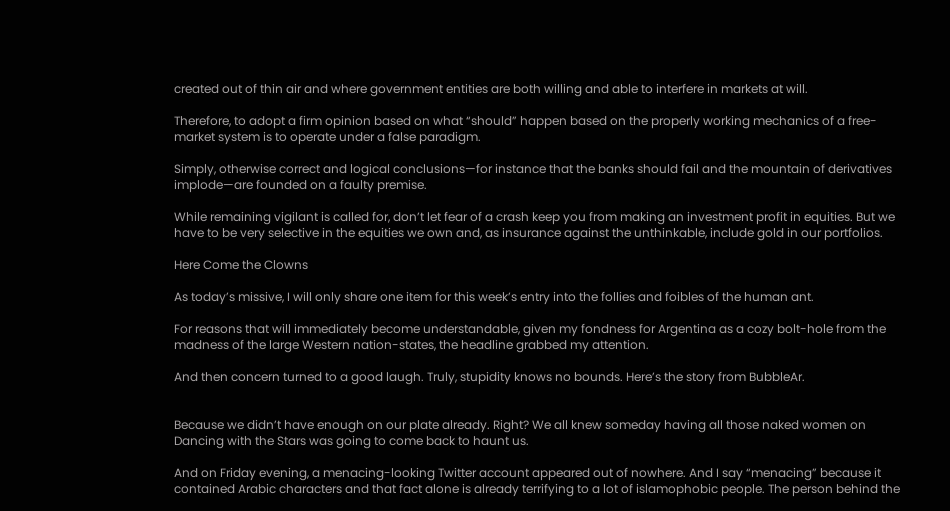created out of thin air and where government entities are both willing and able to interfere in markets at will.

Therefore, to adopt a firm opinion based on what “should” happen based on the properly working mechanics of a free-market system is to operate under a false paradigm.

Simply, otherwise correct and logical conclusions—for instance that the banks should fail and the mountain of derivatives implode—are founded on a faulty premise.

While remaining vigilant is called for, don’t let fear of a crash keep you from making an investment profit in equities. But we have to be very selective in the equities we own and, as insurance against the unthinkable, include gold in our portfolios.

Here Come the Clowns

As today’s missive, I will only share one item for this week’s entry into the follies and foibles of the human ant.

For reasons that will immediately become understandable, given my fondness for Argentina as a cozy bolt-hole from the madness of the large Western nation-states, the headline grabbed my attention.

And then concern turned to a good laugh. Truly, stupidity knows no bounds. Here’s the story from BubbleAr.


Because we didn’t have enough on our plate already. Right? We all knew someday having all those naked women on Dancing with the Stars was going to come back to haunt us.

And on Friday evening, a menacing-looking Twitter account appeared out of nowhere. And I say “menacing” because it contained Arabic characters and that fact alone is already terrifying to a lot of islamophobic people. The person behind the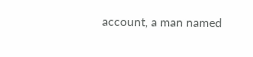account, a man named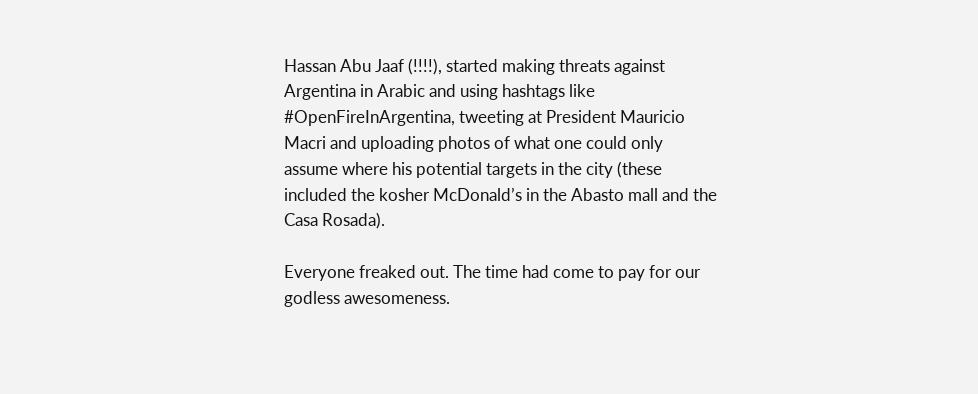Hassan Abu Jaaf (!!!!), started making threats against Argentina in Arabic and using hashtags like #OpenFireInArgentina, tweeting at President Mauricio Macri and uploading photos of what one could only assume where his potential targets in the city (these included the kosher McDonald’s in the Abasto mall and the Casa Rosada).

Everyone freaked out. The time had come to pay for our godless awesomeness.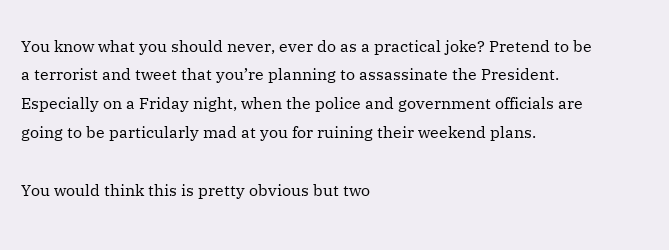You know what you should never, ever do as a practical joke? Pretend to be a terrorist and tweet that you’re planning to assassinate the President. Especially on a Friday night, when the police and government officials are going to be particularly mad at you for ruining their weekend plans.

You would think this is pretty obvious but two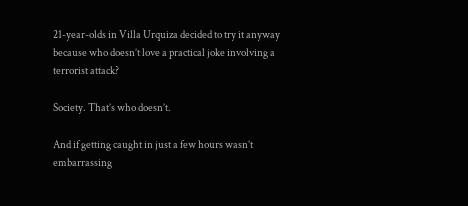21-year-olds in Villa Urquiza decided to try it anyway because who doesn’t love a practical joke involving a terrorist attack?

Society. That’s who doesn’t.

And if getting caught in just a few hours wasn’t embarrassing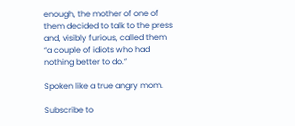enough, the mother of one of them decided to talk to the press and, visibly furious, called them “a couple of idiots who had nothing better to do.”

Spoken like a true angry mom.

Subscribe to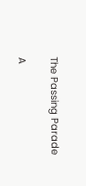The Passing Parade

A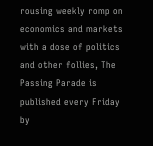rousing weekly romp on economics and markets with a dose of politics and other follies, The Passing Parade is published every Friday by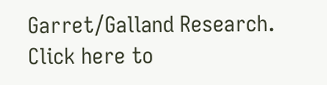Garret/Galland Research. Click here to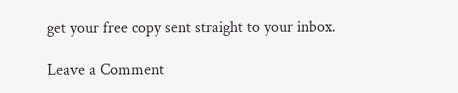get your free copy sent straight to your inbox.

Leave a Comment